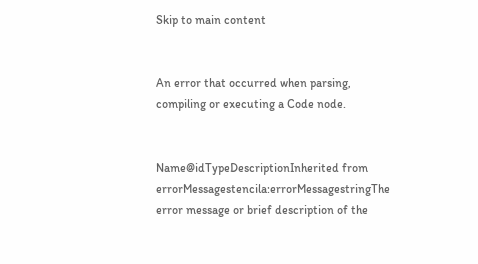Skip to main content


An error that occurred when parsing, compiling or executing a Code node.


Name@idTypeDescriptionInherited from
errorMessagestencila:errorMessagestringThe error message or brief description of the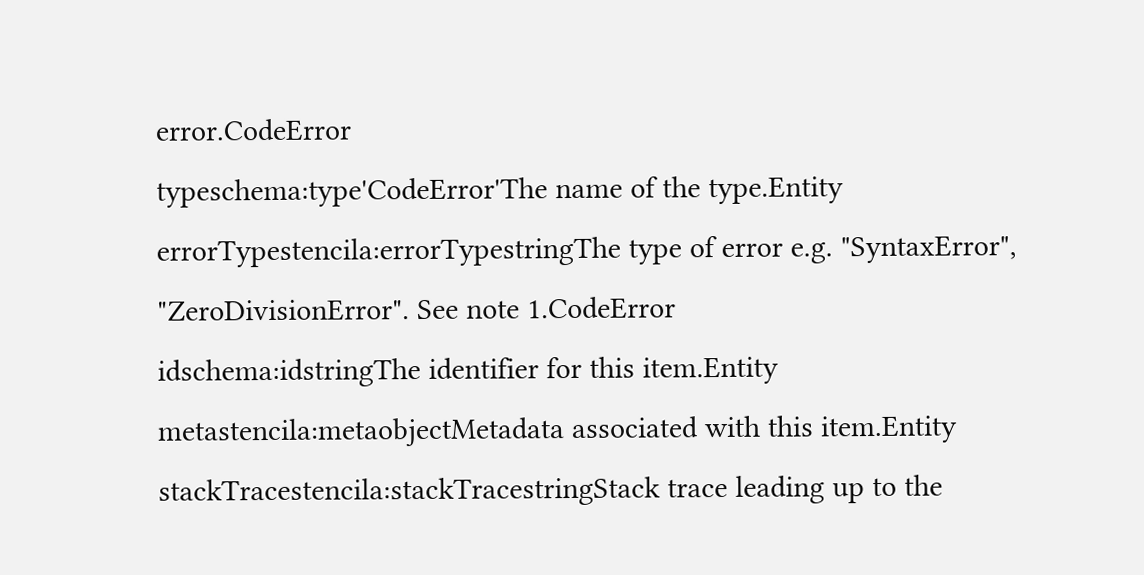error.CodeError
typeschema:type'CodeError'The name of the type.Entity
errorTypestencila:errorTypestringThe type of error e.g. "SyntaxError", "ZeroDivisionError". See note 1.CodeError
idschema:idstringThe identifier for this item.Entity
metastencila:metaobjectMetadata associated with this item.Entity
stackTracestencila:stackTracestringStack trace leading up to the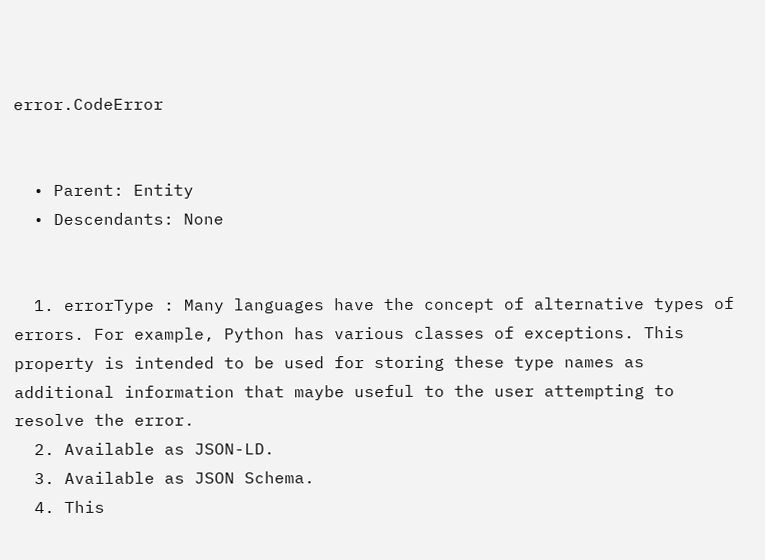error.CodeError


  • Parent: Entity
  • Descendants: None


  1. errorType : Many languages have the concept of alternative types of errors. For example, Python has various classes of exceptions. This property is intended to be used for storing these type names as additional information that maybe useful to the user attempting to resolve the error.
  2. Available as JSON-LD.
  3. Available as JSON Schema.
  4. This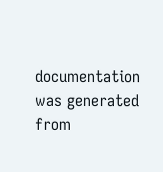documentation was generated from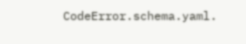CodeError.schema.yaml.